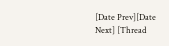[Date Prev][Date Next] [Thread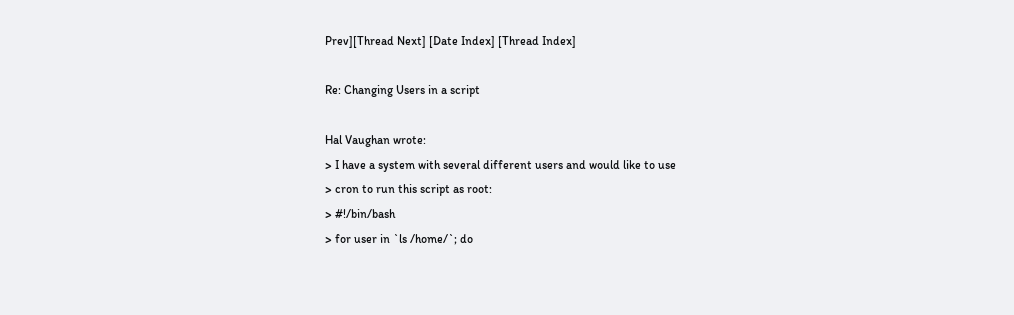Prev][Thread Next] [Date Index] [Thread Index]

Re: Changing Users in a script

Hal Vaughan wrote:
> I have a system with several different users and would like to use
> cron to run this script as root:
> #!/bin/bash
> for user in `ls /home/`; do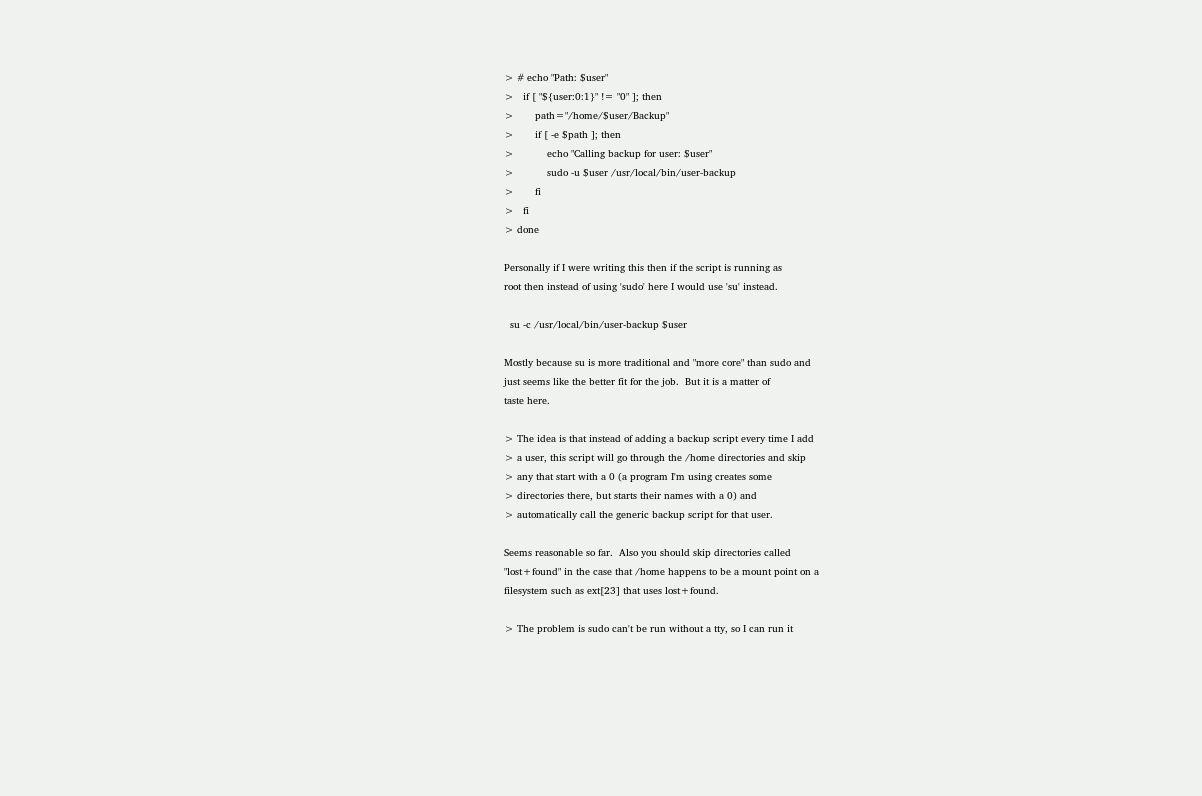> # echo "Path: $user"
>   if [ "${user:0:1}" != "0" ]; then
>       path="/home/$user/Backup"
>       if [ -e $path ]; then
>           echo "Calling backup for user: $user"
>           sudo -u $user /usr/local/bin/user-backup
>       fi
>   fi
> done

Personally if I were writing this then if the script is running as
root then instead of using 'sudo' here I would use 'su' instead.

  su -c /usr/local/bin/user-backup $user

Mostly because su is more traditional and "more core" than sudo and
just seems like the better fit for the job.  But it is a matter of
taste here.

> The idea is that instead of adding a backup script every time I add
> a user, this script will go through the /home directories and skip
> any that start with a 0 (a program I'm using creates some
> directories there, but starts their names with a 0) and
> automatically call the generic backup script for that user.

Seems reasonable so far.  Also you should skip directories called
"lost+found" in the case that /home happens to be a mount point on a
filesystem such as ext[23] that uses lost+found.

> The problem is sudo can't be run without a tty, so I can run it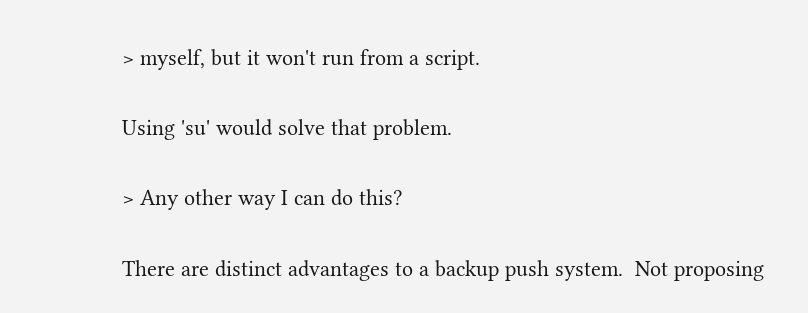> myself, but it won't run from a script.

Using 'su' would solve that problem.

> Any other way I can do this?

There are distinct advantages to a backup push system.  Not proposing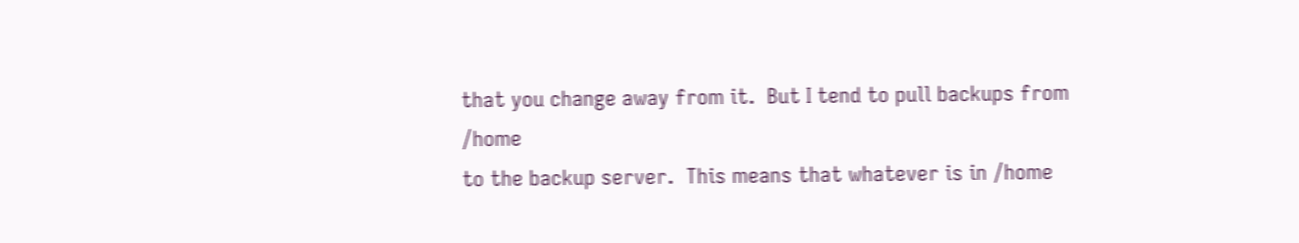that you change away from it.  But I tend to pull backups from /home
to the backup server.  This means that whatever is in /home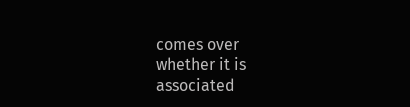comes over
whether it is associated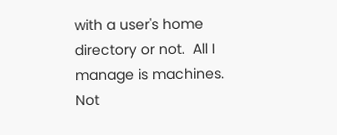with a user's home directory or not.  All I
manage is machines.  Not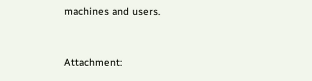machines and users.


Attachment: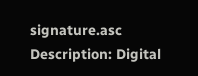signature.asc
Description: Digital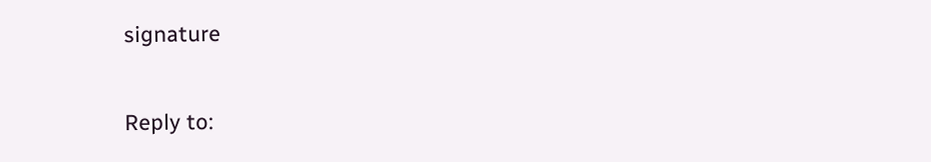signature

Reply to: